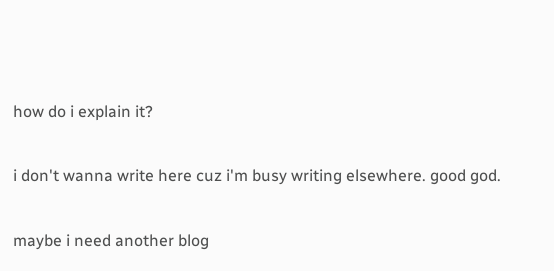how do i explain it?

i don't wanna write here cuz i'm busy writing elsewhere. good god.

maybe i need another blog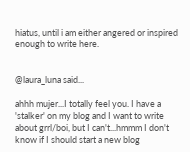hiatus, until i am either angered or inspired enough to write here.


@laura_luna said...

ahhh mujer...I totally feel you. I have a 'stalker' on my blog and I want to write about grrl/boi, but I can't...hmmm I don't know if I should start a new blog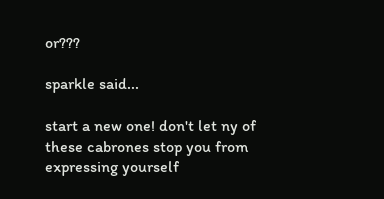or???

sparkle said...

start a new one! don't let ny of these cabrones stop you from expressing yourself